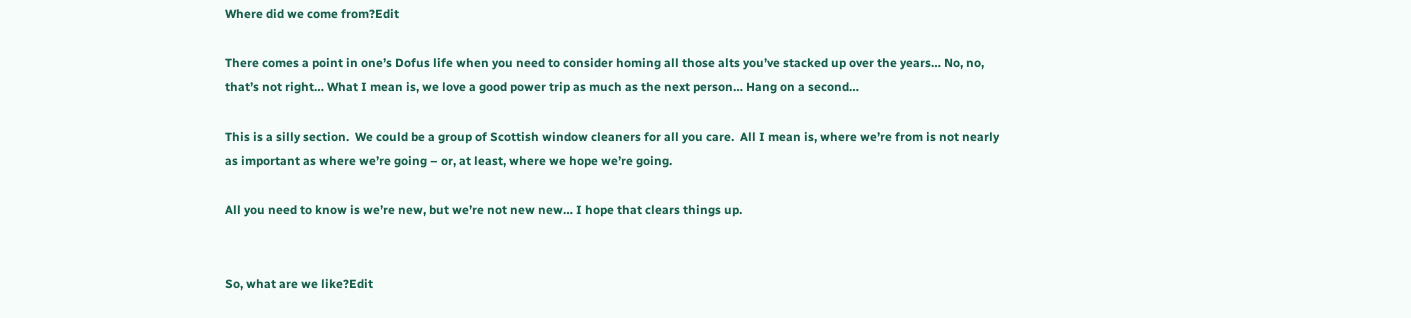Where did we come from?Edit

There comes a point in one’s Dofus life when you need to consider homing all those alts you’ve stacked up over the years… No, no, that’s not right… What I mean is, we love a good power trip as much as the next person… Hang on a second…

This is a silly section.  We could be a group of Scottish window cleaners for all you care.  All I mean is, where we’re from is not nearly as important as where we’re going – or, at least, where we hope we’re going.

All you need to know is we’re new, but we’re not new new… I hope that clears things up.


So, what are we like?Edit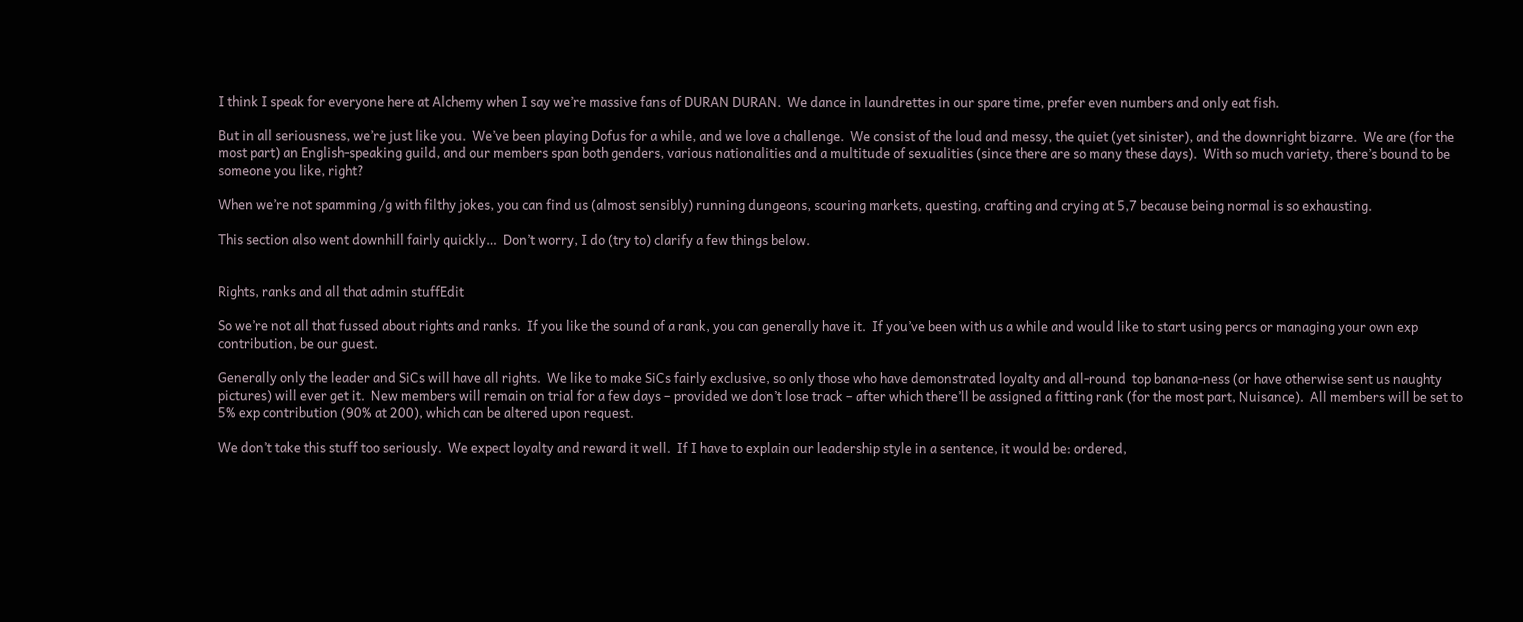I think I speak for everyone here at Alchemy when I say we’re massive fans of DURAN DURAN.  We dance in laundrettes in our spare time, prefer even numbers and only eat fish.

But in all seriousness, we’re just like you.  We’ve been playing Dofus for a while, and we love a challenge.  We consist of the loud and messy, the quiet (yet sinister), and the downright bizarre.  We are (for the most part) an English-speaking guild, and our members span both genders, various nationalities and a multitude of sexualities (since there are so many these days).  With so much variety, there’s bound to be someone you like, right?

When we’re not spamming /g with filthy jokes, you can find us (almost sensibly) running dungeons, scouring markets, questing, crafting and crying at 5,7 because being normal is so exhausting.

This section also went downhill fairly quickly…  Don’t worry, I do (try to) clarify a few things below.


Rights, ranks and all that admin stuffEdit

So we’re not all that fussed about rights and ranks.  If you like the sound of a rank, you can generally have it.  If you’ve been with us a while and would like to start using percs or managing your own exp contribution, be our guest.

Generally only the leader and SiCs will have all rights.  We like to make SiCs fairly exclusive, so only those who have demonstrated loyalty and all-round  top banana-ness (or have otherwise sent us naughty pictures) will ever get it.  New members will remain on trial for a few days – provided we don’t lose track – after which there’ll be assigned a fitting rank (for the most part, Nuisance).  All members will be set to 5% exp contribution (90% at 200), which can be altered upon request.

We don’t take this stuff too seriously.  We expect loyalty and reward it well.  If I have to explain our leadership style in a sentence, it would be: ordered,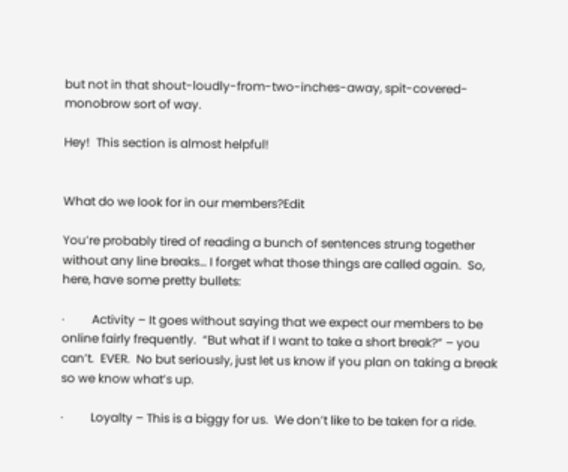but not in that shout-loudly-from-two-inches-away, spit-covered-monobrow sort of way.

Hey!  This section is almost helpful!


What do we look for in our members?Edit

You’re probably tired of reading a bunch of sentences strung together without any line breaks… I forget what those things are called again.  So, here, have some pretty bullets:

·         Activity – It goes without saying that we expect our members to be online fairly frequently.  “But what if I want to take a short break?” – you can’t.  EVER.  No but seriously, just let us know if you plan on taking a break so we know what’s up.

·         Loyalty – This is a biggy for us.  We don’t like to be taken for a ride.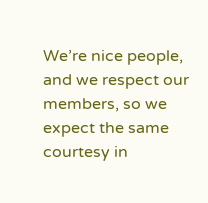We’re nice people, and we respect our members, so we expect the same courtesy in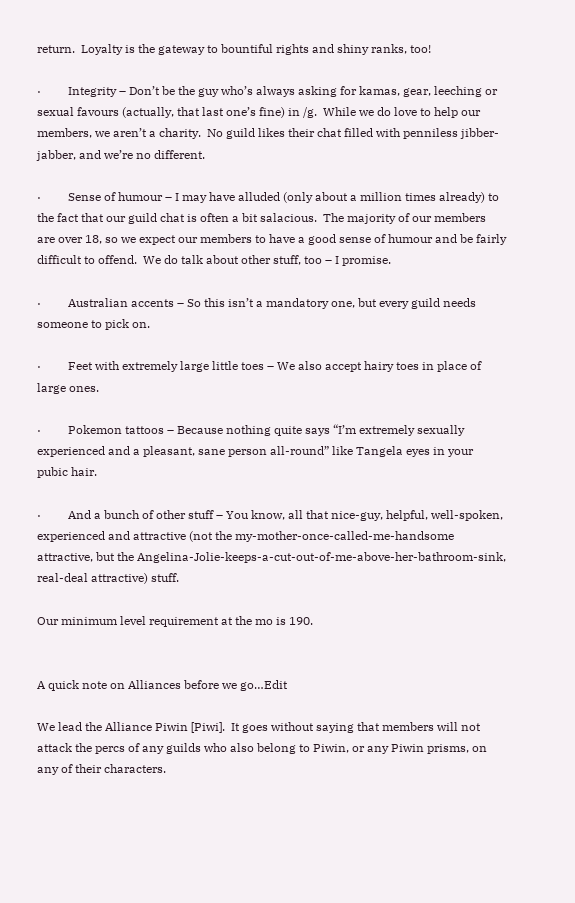return.  Loyalty is the gateway to bountiful rights and shiny ranks, too!

·         Integrity – Don’t be the guy who’s always asking for kamas, gear, leeching or sexual favours (actually, that last one’s fine) in /g.  While we do love to help our members, we aren’t a charity.  No guild likes their chat filled with penniless jibber-jabber, and we’re no different.

·         Sense of humour – I may have alluded (only about a million times already) to the fact that our guild chat is often a bit salacious.  The majority of our members are over 18, so we expect our members to have a good sense of humour and be fairly difficult to offend.  We do talk about other stuff, too – I promise.

·         Australian accents – So this isn’t a mandatory one, but every guild needs someone to pick on.

·         Feet with extremely large little toes – We also accept hairy toes in place of large ones.

·         Pokemon tattoos – Because nothing quite says “I’m extremely sexually experienced and a pleasant, sane person all-round” like Tangela eyes in your pubic hair.

·         And a bunch of other stuff – You know, all that nice-guy, helpful, well-spoken, experienced and attractive (not the my-mother-once-called-me-handsome attractive, but the Angelina-Jolie-keeps-a-cut-out-of-me-above-her-bathroom-sink, real-deal attractive) stuff.

Our minimum level requirement at the mo is 190.


A quick note on Alliances before we go…Edit

We lead the Alliance Piwin [Piwi].  It goes without saying that members will not attack the percs of any guilds who also belong to Piwin, or any Piwin prisms, on any of their characters.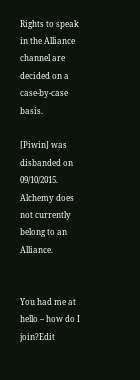Rights to speak in the Alliance channel are decided on a case-by-case basis.

[Piwin] was disbanded on 09/10/2015.  Alchemy does not currently belong to an Alliance.


You had me at hello – how do I join?Edit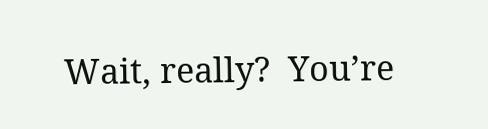Wait, really?  You’re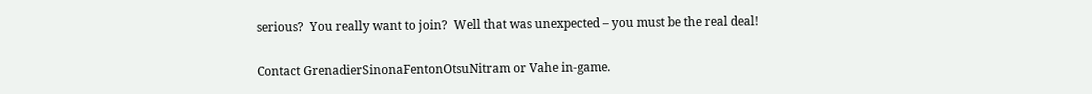serious?  You really want to join?  Well that was unexpected – you must be the real deal!

Contact GrenadierSinonaFentonOtsuNitram or Vahe in-game.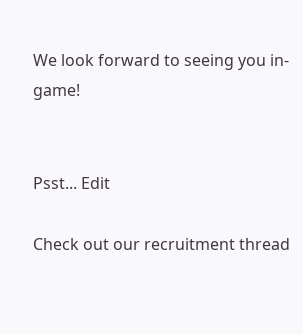We look forward to seeing you in-game!


Psst... Edit

Check out our recruitment thread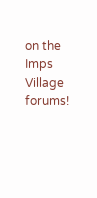on the Imps Village forums!